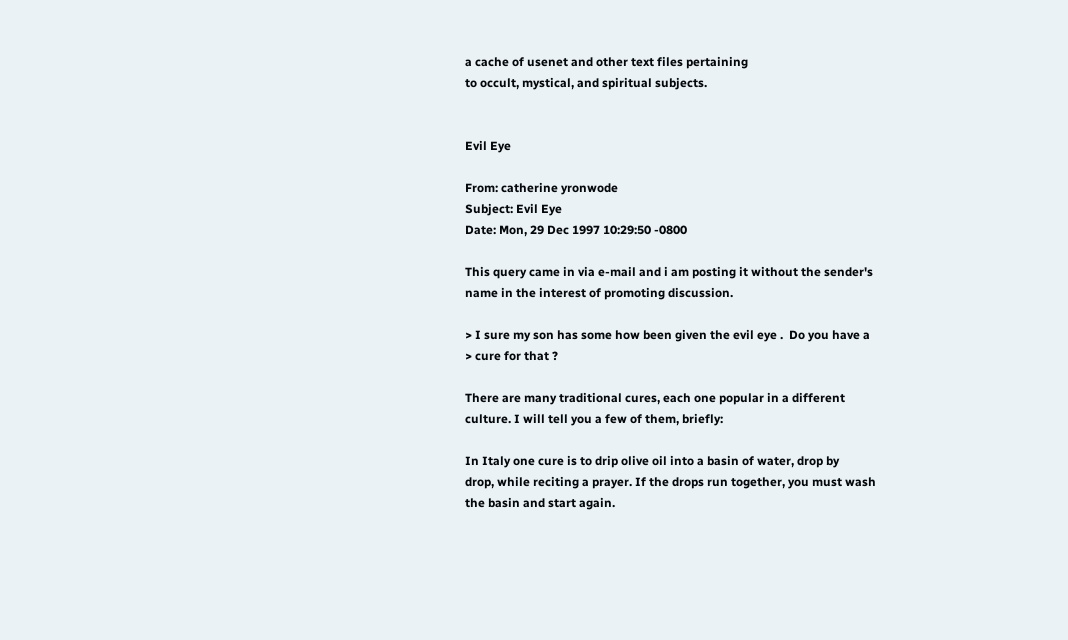a cache of usenet and other text files pertaining
to occult, mystical, and spiritual subjects.


Evil Eye

From: catherine yronwode
Subject: Evil Eye
Date: Mon, 29 Dec 1997 10:29:50 -0800

This query came in via e-mail and i am posting it without the sender's
name in the interest of promoting discussion.

> I sure my son has some how been given the evil eye .  Do you have a
> cure for that ?

There are many traditional cures, each one popular in a different
culture. I will tell you a few of them, briefly:

In Italy one cure is to drip olive oil into a basin of water, drop by
drop, while reciting a prayer. If the drops run together, you must wash
the basin and start again.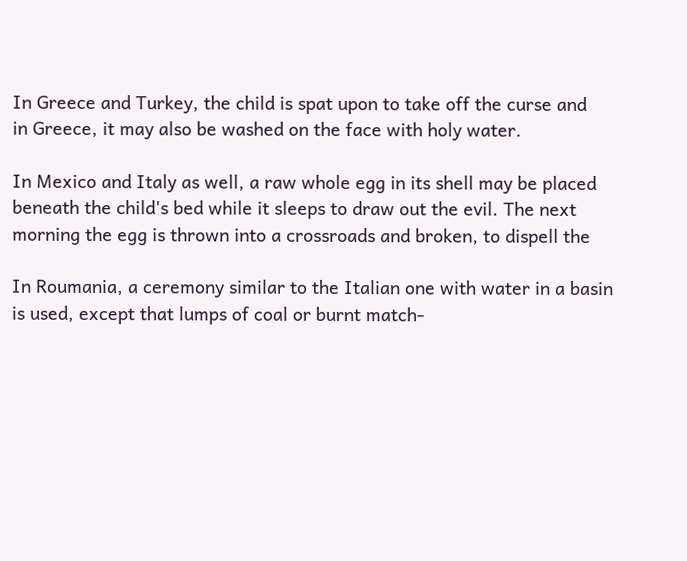In Greece and Turkey, the child is spat upon to take off the curse and
in Greece, it may also be washed on the face with holy water.

In Mexico and Italy as well, a raw whole egg in its shell may be placed
beneath the child's bed while it sleeps to draw out the evil. The next
morning the egg is thrown into a crossroads and broken, to dispell the

In Roumania, a ceremony similar to the Italian one with water in a basin
is used, except that lumps of coal or burnt match-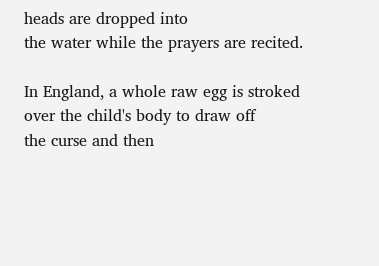heads are dropped into
the water while the prayers are recited.

In England, a whole raw egg is stroked over the child's body to draw off
the curse and then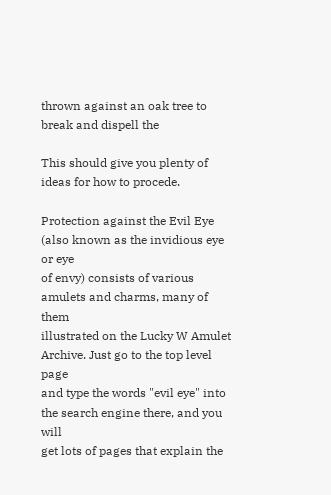thrown against an oak tree to break and dispell the

This should give you plenty of ideas for how to procede.

Protection against the Evil Eye (also known as the invidious eye or eye
of envy) consists of various amulets and charms, many of them
illustrated on the Lucky W Amulet Archive. Just go to the top level page
and type the words "evil eye" into the search engine there, and you will
get lots of pages that explain the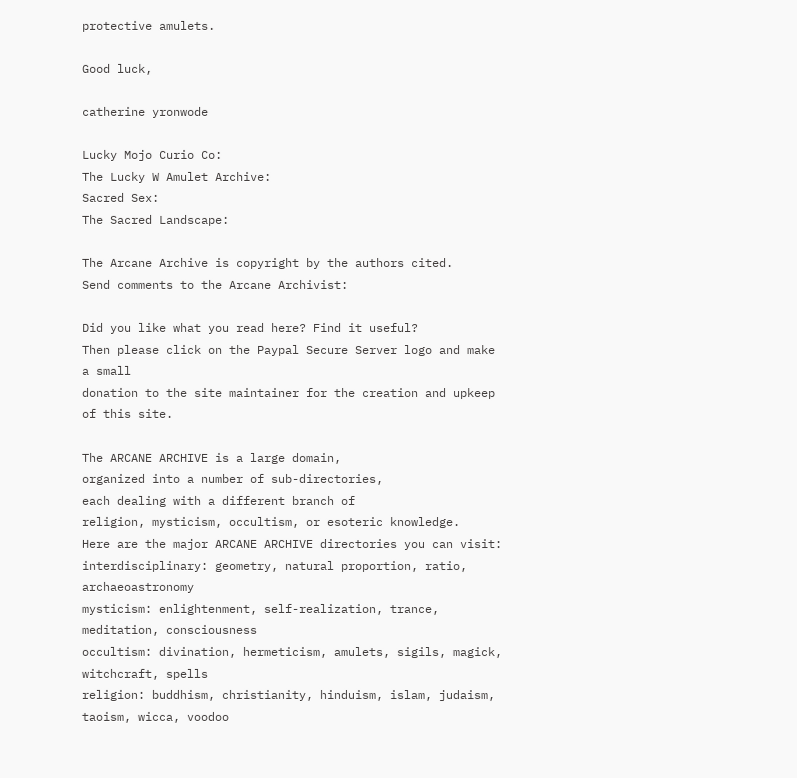protective amulets.

Good luck,

catherine yronwode

Lucky Mojo Curio Co:
The Lucky W Amulet Archive:
Sacred Sex:
The Sacred Landscape:

The Arcane Archive is copyright by the authors cited.
Send comments to the Arcane Archivist:

Did you like what you read here? Find it useful?
Then please click on the Paypal Secure Server logo and make a small
donation to the site maintainer for the creation and upkeep of this site.

The ARCANE ARCHIVE is a large domain,
organized into a number of sub-directories,
each dealing with a different branch of
religion, mysticism, occultism, or esoteric knowledge.
Here are the major ARCANE ARCHIVE directories you can visit:
interdisciplinary: geometry, natural proportion, ratio, archaeoastronomy
mysticism: enlightenment, self-realization, trance, meditation, consciousness
occultism: divination, hermeticism, amulets, sigils, magick, witchcraft, spells
religion: buddhism, christianity, hinduism, islam, judaism, taoism, wicca, voodoo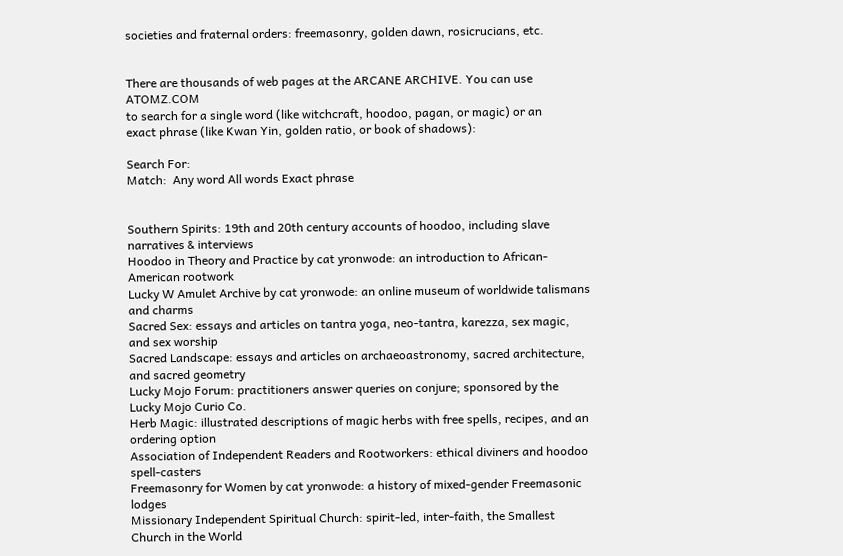societies and fraternal orders: freemasonry, golden dawn, rosicrucians, etc.


There are thousands of web pages at the ARCANE ARCHIVE. You can use ATOMZ.COM
to search for a single word (like witchcraft, hoodoo, pagan, or magic) or an
exact phrase (like Kwan Yin, golden ratio, or book of shadows):

Search For:
Match:  Any word All words Exact phrase


Southern Spirits: 19th and 20th century accounts of hoodoo, including slave narratives & interviews
Hoodoo in Theory and Practice by cat yronwode: an introduction to African-American rootwork
Lucky W Amulet Archive by cat yronwode: an online museum of worldwide talismans and charms
Sacred Sex: essays and articles on tantra yoga, neo-tantra, karezza, sex magic, and sex worship
Sacred Landscape: essays and articles on archaeoastronomy, sacred architecture, and sacred geometry
Lucky Mojo Forum: practitioners answer queries on conjure; sponsored by the Lucky Mojo Curio Co.
Herb Magic: illustrated descriptions of magic herbs with free spells, recipes, and an ordering option
Association of Independent Readers and Rootworkers: ethical diviners and hoodoo spell-casters
Freemasonry for Women by cat yronwode: a history of mixed-gender Freemasonic lodges
Missionary Independent Spiritual Church: spirit-led, inter-faith, the Smallest Church in the World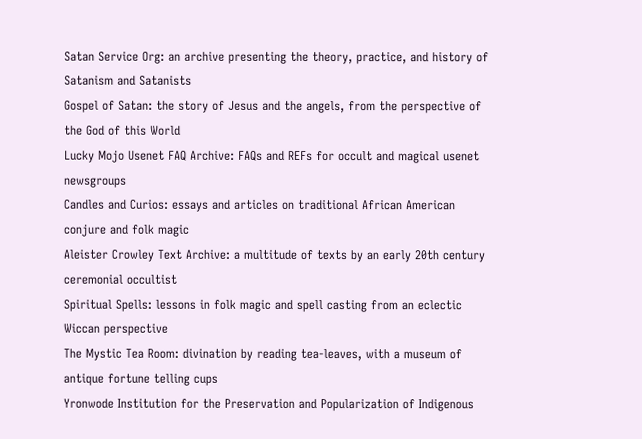Satan Service Org: an archive presenting the theory, practice, and history of Satanism and Satanists
Gospel of Satan: the story of Jesus and the angels, from the perspective of the God of this World
Lucky Mojo Usenet FAQ Archive: FAQs and REFs for occult and magical usenet newsgroups
Candles and Curios: essays and articles on traditional African American conjure and folk magic
Aleister Crowley Text Archive: a multitude of texts by an early 20th century ceremonial occultist
Spiritual Spells: lessons in folk magic and spell casting from an eclectic Wiccan perspective
The Mystic Tea Room: divination by reading tea-leaves, with a museum of antique fortune telling cups
Yronwode Institution for the Preservation and Popularization of Indigenous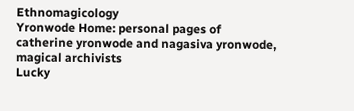Ethnomagicology
Yronwode Home: personal pages of catherine yronwode and nagasiva yronwode, magical archivists
Lucky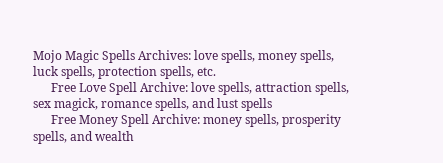Mojo Magic Spells Archives: love spells, money spells, luck spells, protection spells, etc.
      Free Love Spell Archive: love spells, attraction spells, sex magick, romance spells, and lust spells
      Free Money Spell Archive: money spells, prosperity spells, and wealth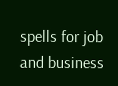spells for job and business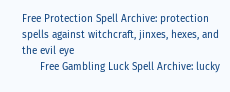Free Protection Spell Archive: protection spells against witchcraft, jinxes, hexes, and the evil eye
      Free Gambling Luck Spell Archive: lucky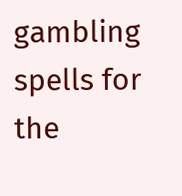gambling spells for the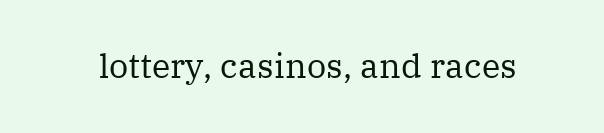lottery, casinos, and races